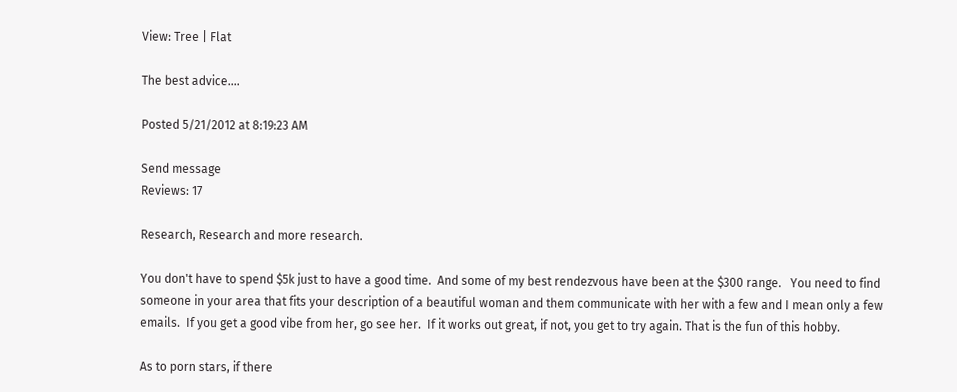View: Tree | Flat

The best advice....

Posted 5/21/2012 at 8:19:23 AM

Send message
Reviews: 17

Research, Research and more research.

You don't have to spend $5k just to have a good time.  And some of my best rendezvous have been at the $300 range.   You need to find someone in your area that fits your description of a beautiful woman and them communicate with her with a few and I mean only a few emails.  If you get a good vibe from her, go see her.  If it works out great, if not, you get to try again. That is the fun of this hobby.

As to porn stars, if there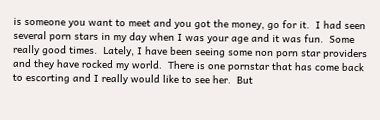is someone you want to meet and you got the money, go for it.  I had seen several porn stars in my day when I was your age and it was fun.  Some really good times.  Lately, I have been seeing some non porn star providers and they have rocked my world.  There is one pornstar that has come back to escorting and I really would like to see her.  But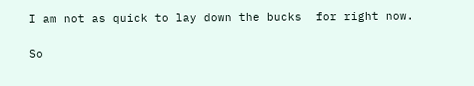I am not as quick to lay down the bucks  for right now.

So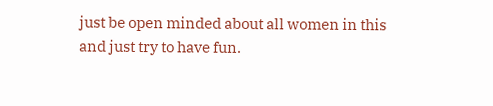just be open minded about all women in this and just try to have fun.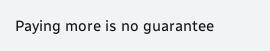Paying more is no guarantee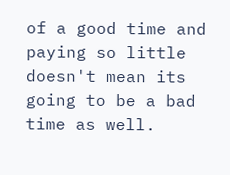of a good time and paying so little doesn't mean its going to be a bad time as well.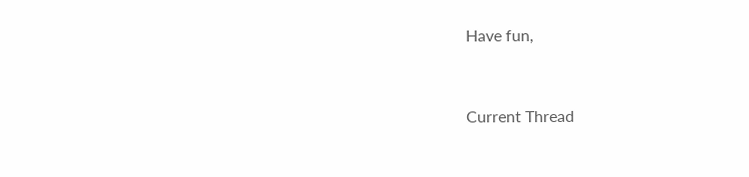Have fun,


Current Thread